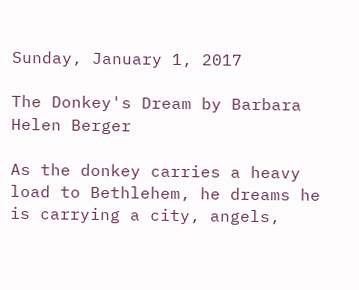Sunday, January 1, 2017

The Donkey's Dream by Barbara Helen Berger

As the donkey carries a heavy load to Bethlehem, he dreams he is carrying a city, angels,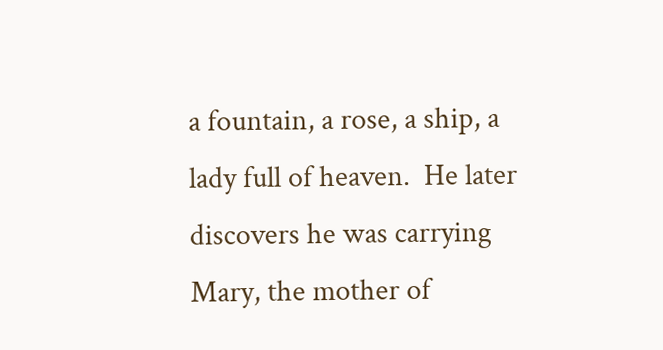a fountain, a rose, a ship, a lady full of heaven.  He later discovers he was carrying Mary, the mother of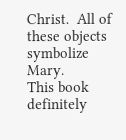Christ.  All of these objects symbolize Mary.
This book definitely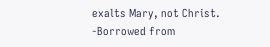exalts Mary, not Christ.
-Borrowed from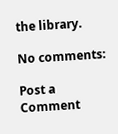the library.

No comments:

Post a Comment